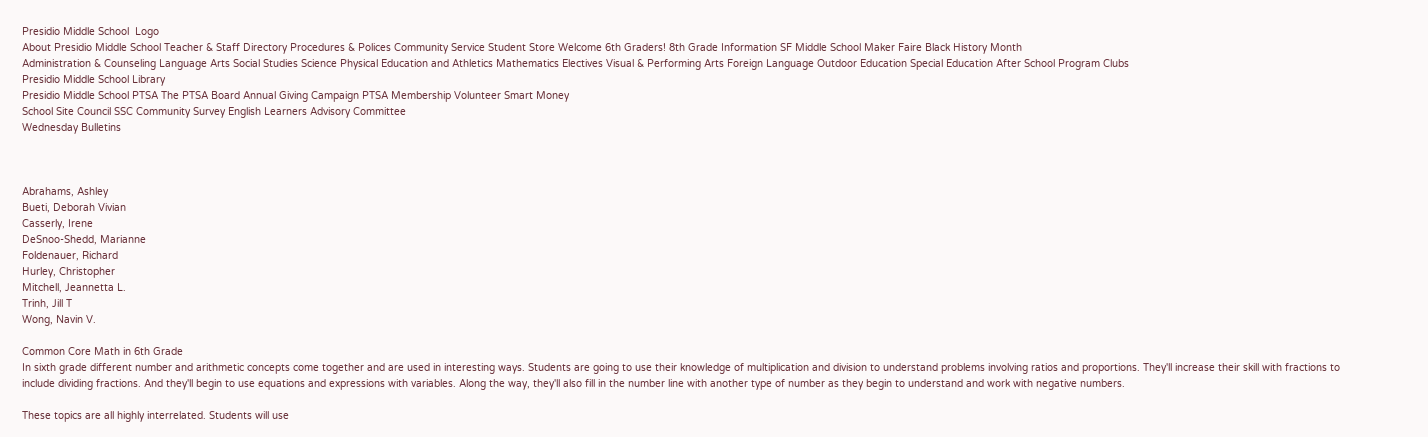Presidio Middle School  Logo
About Presidio Middle School Teacher & Staff Directory Procedures & Polices Community Service Student Store Welcome 6th Graders! 8th Grade Information SF Middle School Maker Faire Black History Month
Administration & Counseling Language Arts Social Studies Science Physical Education and Athletics Mathematics Electives Visual & Performing Arts Foreign Language Outdoor Education Special Education After School Program Clubs
Presidio Middle School Library
Presidio Middle School PTSA The PTSA Board Annual Giving Campaign PTSA Membership Volunteer Smart Money
School Site Council SSC Community Survey English Learners Advisory Committee
Wednesday Bulletins



Abrahams, Ashley
Bueti, Deborah Vivian
Casserly, Irene
DeSnoo-Shedd, Marianne
Foldenauer, Richard
Hurley, Christopher
Mitchell, Jeannetta L.
Trinh, Jill T
Wong, Navin V.

Common Core Math in 6th Grade
In sixth grade different number and arithmetic concepts come together and are used in interesting ways. Students are going to use their knowledge of multiplication and division to understand problems involving ratios and proportions. They'll increase their skill with fractions to include dividing fractions. And they'll begin to use equations and expressions with variables. Along the way, they'll also fill in the number line with another type of number as they begin to understand and work with negative numbers.

These topics are all highly interrelated. Students will use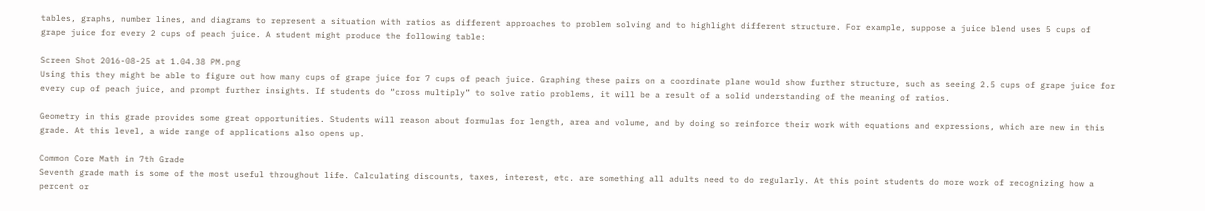tables, graphs, number lines, and diagrams to represent a situation with ratios as different approaches to problem solving and to highlight different structure. For example, suppose a juice blend uses 5 cups of grape juice for every 2 cups of peach juice. A student might produce the following table:

Screen Shot 2016-08-25 at 1.04.38 PM.png
Using this they might be able to figure out how many cups of grape juice for 7 cups of peach juice. Graphing these pairs on a coordinate plane would show further structure, such as seeing 2.5 cups of grape juice for every cup of peach juice, and prompt further insights. If students do “cross multiply” to solve ratio problems, it will be a result of a solid understanding of the meaning of ratios.

Geometry in this grade provides some great opportunities. Students will reason about formulas for length, area and volume, and by doing so reinforce their work with equations and expressions, which are new in this grade. At this level, a wide range of applications also opens up.

Common Core Math in 7th Grade
Seventh grade math is some of the most useful throughout life. Calculating discounts, taxes, interest, etc. are something all adults need to do regularly. At this point students do more work of recognizing how a percent or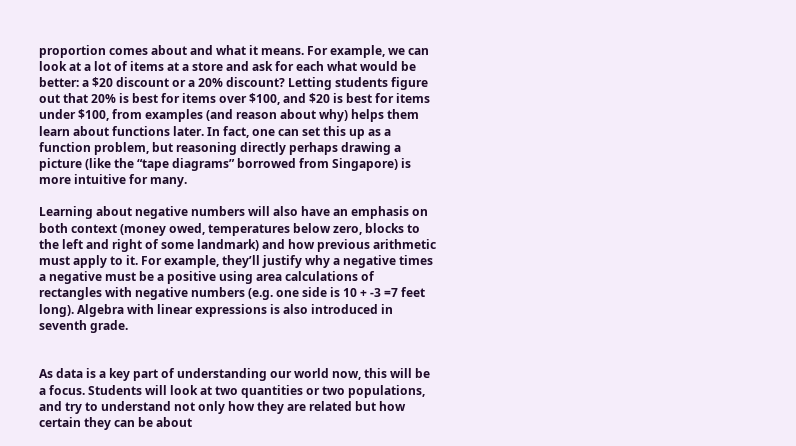proportion comes about and what it means. For example, we can look at a lot of items at a store and ask for each what would be better: a $20 discount or a 20% discount? Letting students figure out that 20% is best for items over $100, and $20 is best for items under $100, from examples (and reason about why) helps them learn about functions later. In fact, one can set this up as a function problem, but reasoning directly perhaps drawing a picture (like the “tape diagrams” borrowed from Singapore) is more intuitive for many.

Learning about negative numbers will also have an emphasis on both context (money owed, temperatures below zero, blocks to the left and right of some landmark) and how previous arithmetic must apply to it. For example, they’ll justify why a negative times a negative must be a positive using area calculations of rectangles with negative numbers (e.g. one side is 10 + -3 =7 feet long). Algebra with linear expressions is also introduced in seventh grade.


As data is a key part of understanding our world now, this will be a focus. Students will look at two quantities or two populations, and try to understand not only how they are related but how certain they can be about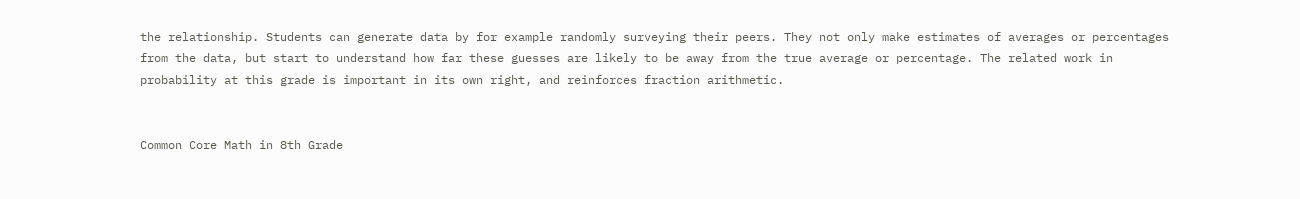the relationship. Students can generate data by for example randomly surveying their peers. They not only make estimates of averages or percentages from the data, but start to understand how far these guesses are likely to be away from the true average or percentage. The related work in probability at this grade is important in its own right, and reinforces fraction arithmetic.


Common Core Math in 8th Grade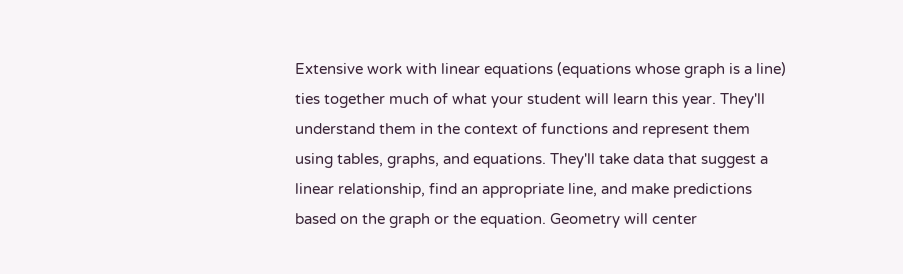Extensive work with linear equations (equations whose graph is a line) ties together much of what your student will learn this year. They'll understand them in the context of functions and represent them using tables, graphs, and equations. They'll take data that suggest a linear relationship, find an appropriate line, and make predictions based on the graph or the equation. Geometry will center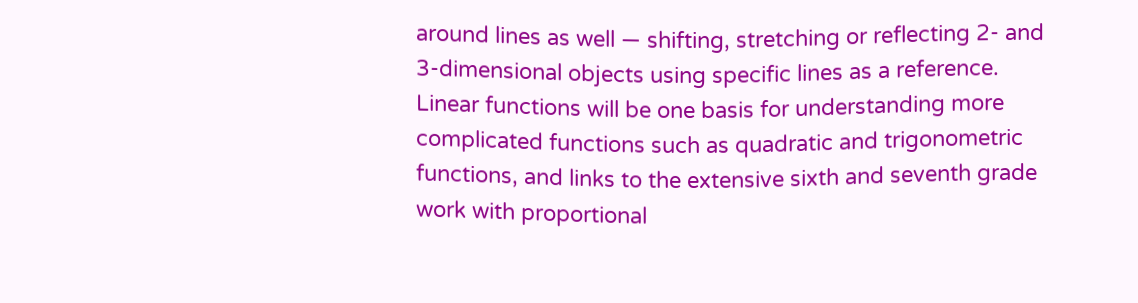around lines as well — shifting, stretching or reflecting 2- and 3-dimensional objects using specific lines as a reference. Linear functions will be one basis for understanding more complicated functions such as quadratic and trigonometric functions, and links to the extensive sixth and seventh grade work with proportional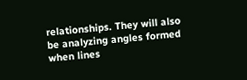relationships. They will also be analyzing angles formed when lines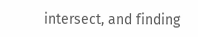intersect, and finding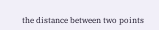the distance between two points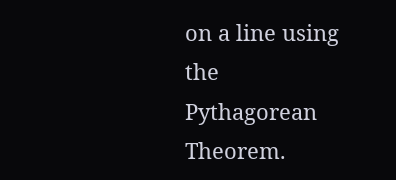on a line using the Pythagorean Theorem.